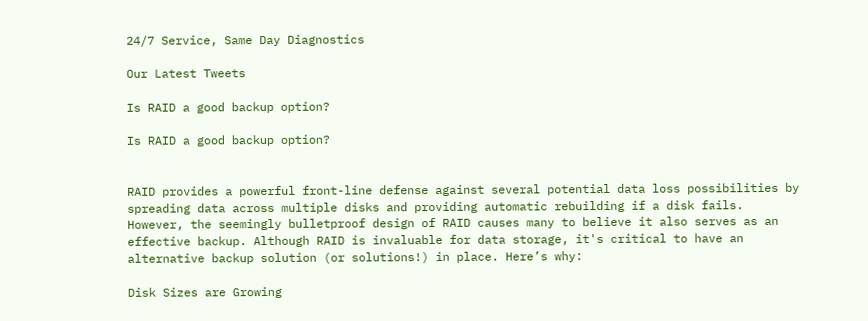24/7 Service, Same Day Diagnostics

Our Latest Tweets

Is RAID a good backup option?

Is RAID a good backup option?


RAID provides a powerful front-line defense against several potential data loss possibilities by spreading data across multiple disks and providing automatic rebuilding if a disk fails. However, the seemingly bulletproof design of RAID causes many to believe it also serves as an effective backup. Although RAID is invaluable for data storage, it's critical to have an alternative backup solution (or solutions!) in place. Here’s why:

Disk Sizes are Growing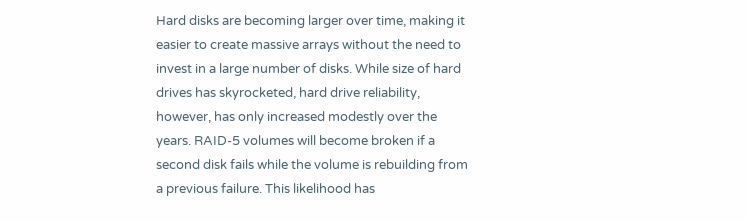Hard disks are becoming larger over time, making it easier to create massive arrays without the need to invest in a large number of disks. While size of hard drives has skyrocketed, hard drive reliability, however, has only increased modestly over the years. RAID-5 volumes will become broken if a second disk fails while the volume is rebuilding from a previous failure. This likelihood has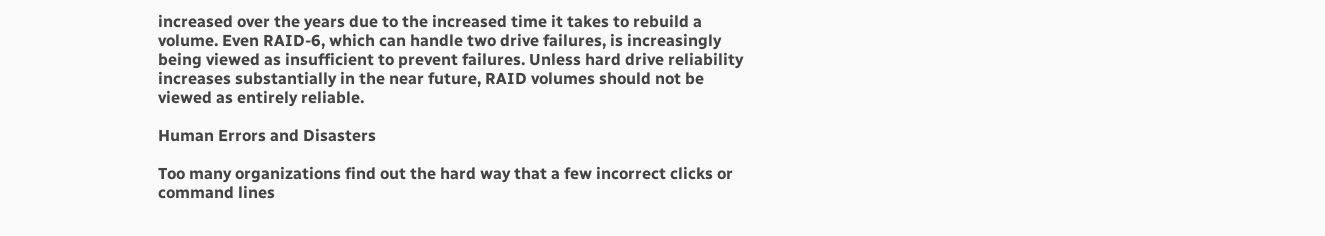increased over the years due to the increased time it takes to rebuild a volume. Even RAID-6, which can handle two drive failures, is increasingly being viewed as insufficient to prevent failures. Unless hard drive reliability increases substantially in the near future, RAID volumes should not be viewed as entirely reliable.

Human Errors and Disasters

Too many organizations find out the hard way that a few incorrect clicks or command lines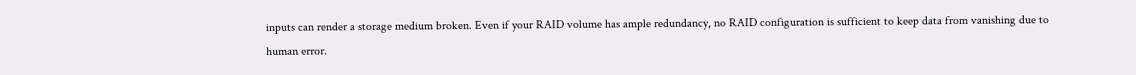inputs can render a storage medium broken. Even if your RAID volume has ample redundancy, no RAID configuration is sufficient to keep data from vanishing due to human error.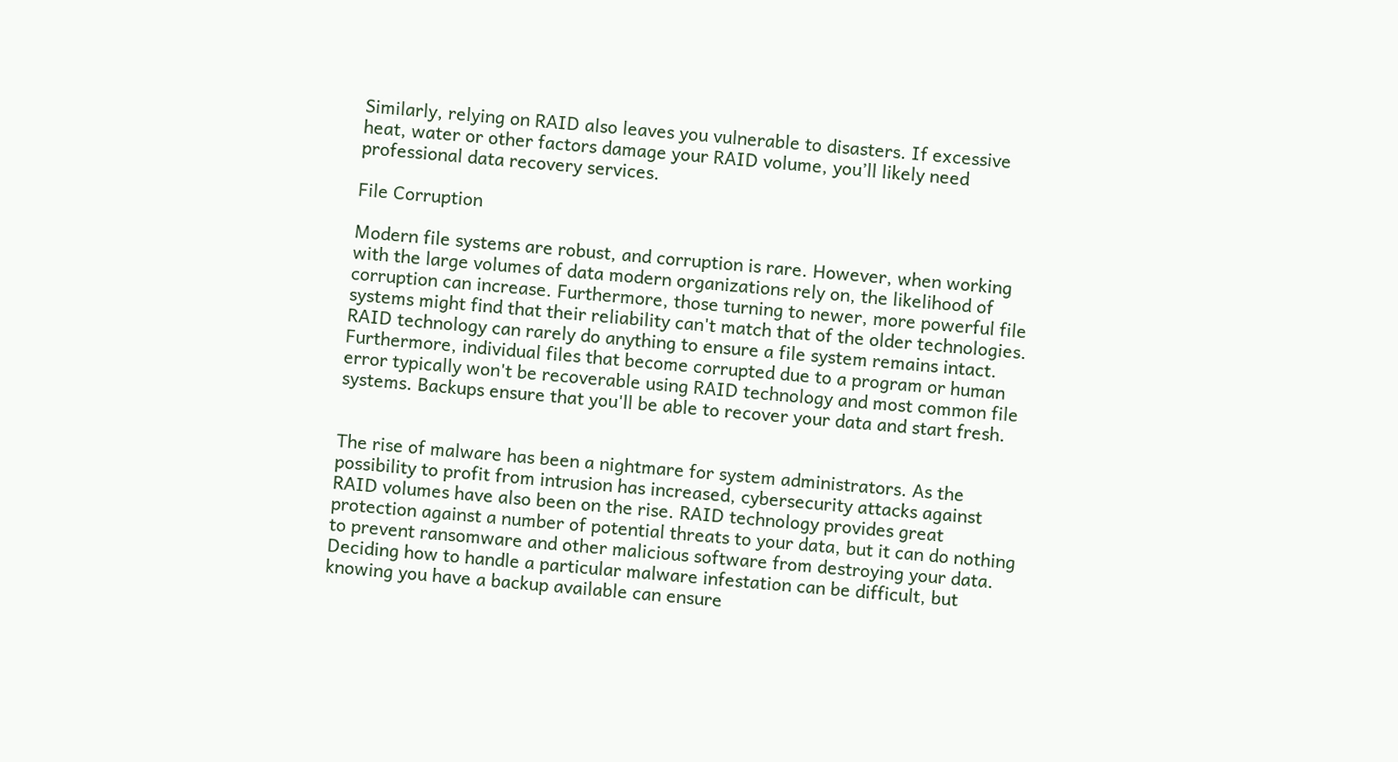Similarly, relying on RAID also leaves you vulnerable to disasters. If excessive heat, water or other factors damage your RAID volume, you’ll likely need professional data recovery services.

File Corruption

Modern file systems are robust, and corruption is rare. However, when working with the large volumes of data modern organizations rely on, the likelihood of corruption can increase. Furthermore, those turning to newer, more powerful file systems might find that their reliability can't match that of the older technologies. RAID technology can rarely do anything to ensure a file system remains intact. Furthermore, individual files that become corrupted due to a program or human error typically won't be recoverable using RAID technology and most common file systems. Backups ensure that you'll be able to recover your data and start fresh.


The rise of malware has been a nightmare for system administrators. As the possibility to profit from intrusion has increased, cybersecurity attacks against RAID volumes have also been on the rise. RAID technology provides great protection against a number of potential threats to your data, but it can do nothing to prevent ransomware and other malicious software from destroying your data. Deciding how to handle a particular malware infestation can be difficult, but knowing you have a backup available can ensure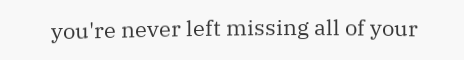you're never left missing all of your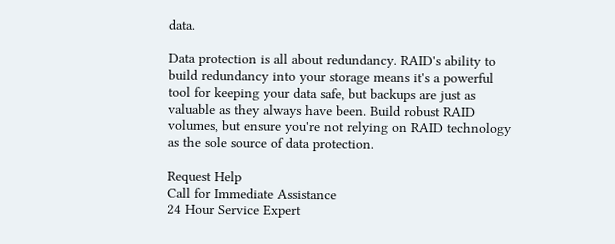data.

Data protection is all about redundancy. RAID's ability to build redundancy into your storage means it's a powerful tool for keeping your data safe, but backups are just as valuable as they always have been. Build robust RAID volumes, but ensure you're not relying on RAID technology as the sole source of data protection.

Request Help
Call for Immediate Assistance
24 Hour Service Expert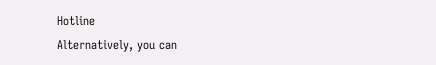Hotline
Alternatively, you can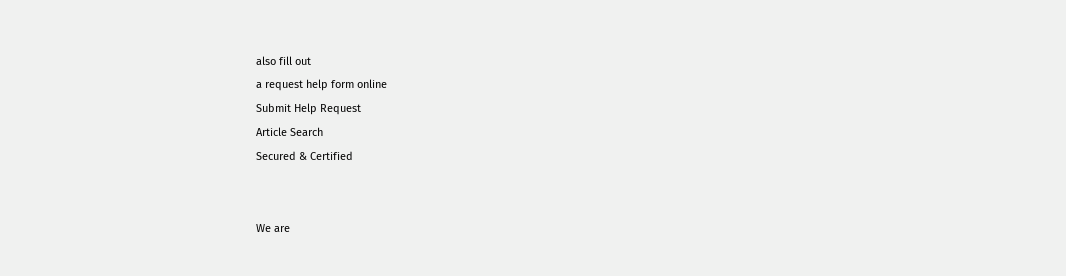also fill out
a request help form online
Submit Help Request
Article Search
Secured & Certified


We are